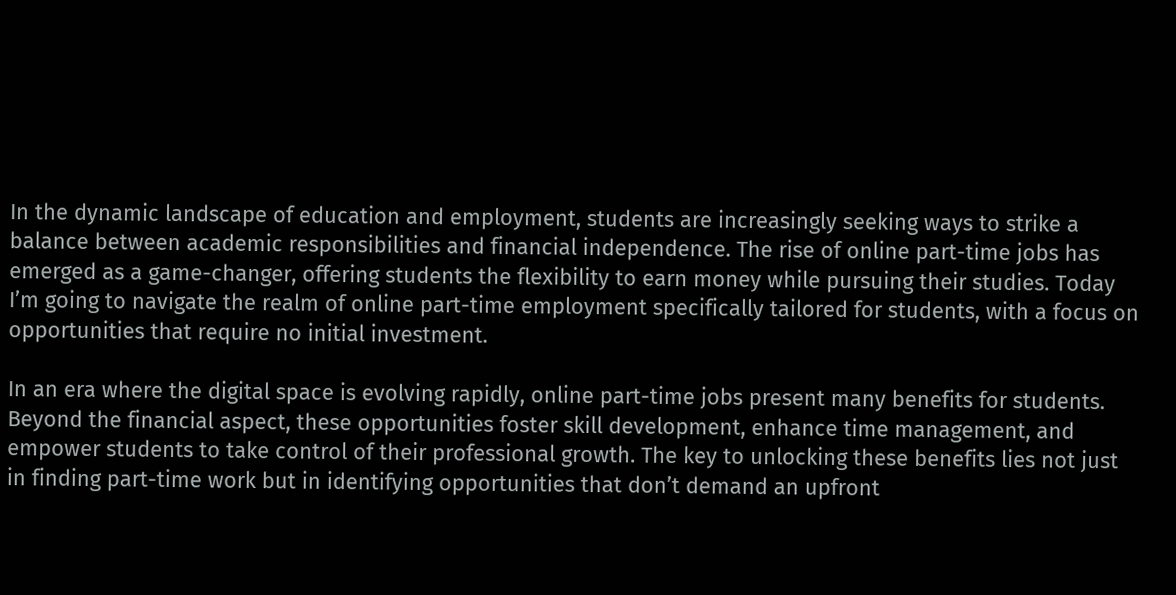In the dynamic landscape of education and employment, students are increasingly seeking ways to strike a balance between academic responsibilities and financial independence. The rise of online part-time jobs has emerged as a game-changer, offering students the flexibility to earn money while pursuing their studies. Today I’m going to navigate the realm of online part-time employment specifically tailored for students, with a focus on opportunities that require no initial investment.

In an era where the digital space is evolving rapidly, online part-time jobs present many benefits for students. Beyond the financial aspect, these opportunities foster skill development, enhance time management, and empower students to take control of their professional growth. The key to unlocking these benefits lies not just in finding part-time work but in identifying opportunities that don’t demand an upfront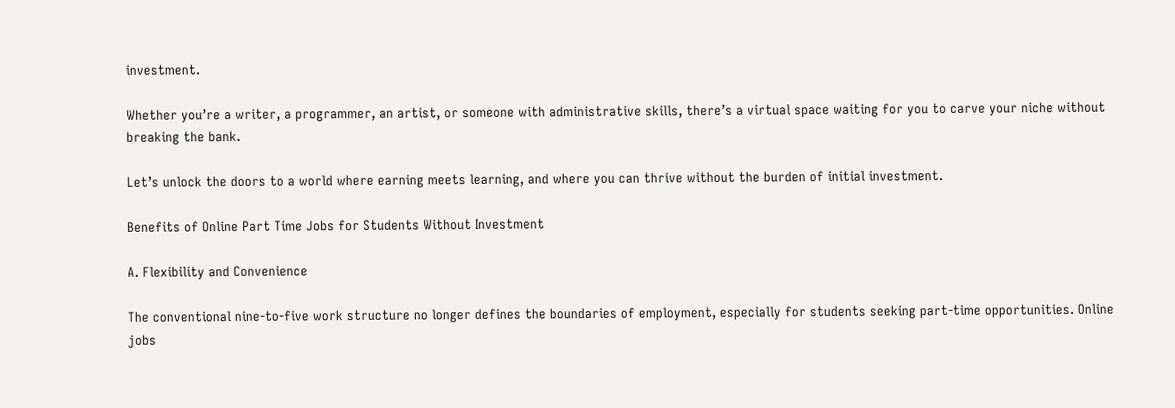investment.

Whether you’re a writer, a programmer, an artist, or someone with administrative skills, there’s a virtual space waiting for you to carve your niche without breaking the bank.

Let’s unlock the doors to a world where earning meets learning, and where you can thrive without the burden of initial investment.

Benefits of Online Part Time Jobs for Students Without Investment

A. Flexibility and Convenience

The conventional nine-to-five work structure no longer defines the boundaries of employment, especially for students seeking part-time opportunities. Online jobs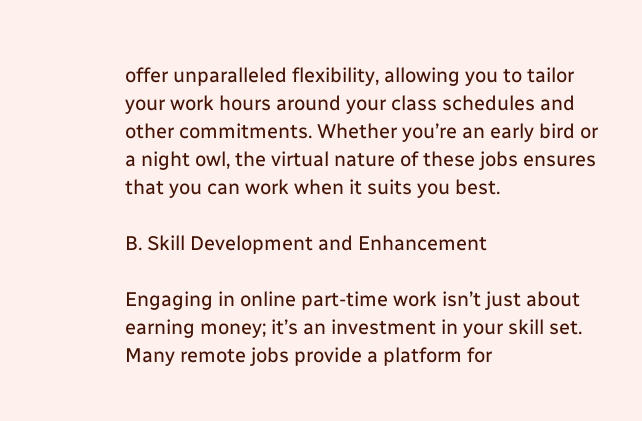offer unparalleled flexibility, allowing you to tailor your work hours around your class schedules and other commitments. Whether you’re an early bird or a night owl, the virtual nature of these jobs ensures that you can work when it suits you best.

B. Skill Development and Enhancement

Engaging in online part-time work isn’t just about earning money; it’s an investment in your skill set. Many remote jobs provide a platform for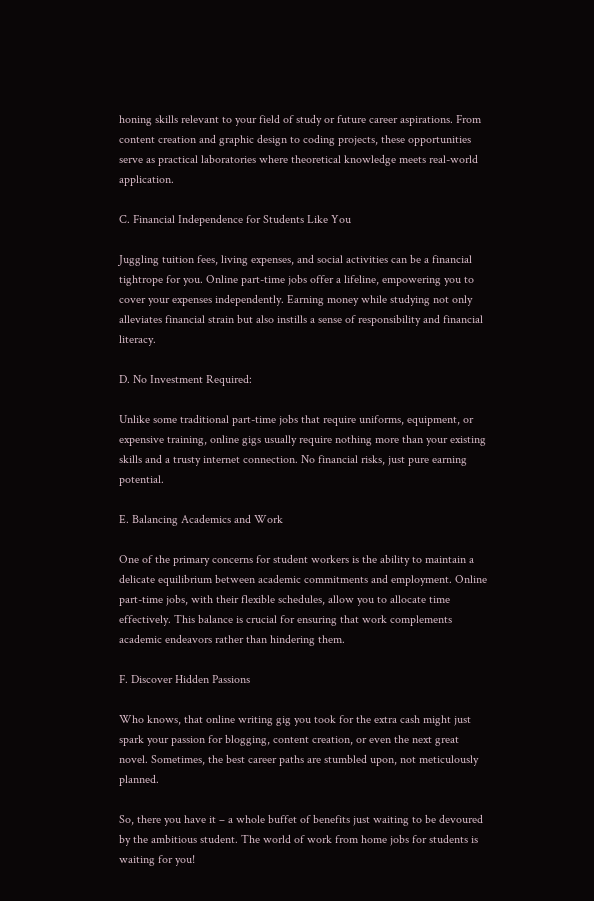honing skills relevant to your field of study or future career aspirations. From content creation and graphic design to coding projects, these opportunities serve as practical laboratories where theoretical knowledge meets real-world application.

C. Financial Independence for Students Like You

Juggling tuition fees, living expenses, and social activities can be a financial tightrope for you. Online part-time jobs offer a lifeline, empowering you to cover your expenses independently. Earning money while studying not only alleviates financial strain but also instills a sense of responsibility and financial literacy.

D. No Investment Required:

Unlike some traditional part-time jobs that require uniforms, equipment, or expensive training, online gigs usually require nothing more than your existing skills and a trusty internet connection. No financial risks, just pure earning potential.

E. Balancing Academics and Work

One of the primary concerns for student workers is the ability to maintain a delicate equilibrium between academic commitments and employment. Online part-time jobs, with their flexible schedules, allow you to allocate time effectively. This balance is crucial for ensuring that work complements academic endeavors rather than hindering them.

F. Discover Hidden Passions

Who knows, that online writing gig you took for the extra cash might just spark your passion for blogging, content creation, or even the next great novel. Sometimes, the best career paths are stumbled upon, not meticulously planned.

So, there you have it – a whole buffet of benefits just waiting to be devoured by the ambitious student. The world of work from home jobs for students is waiting for you!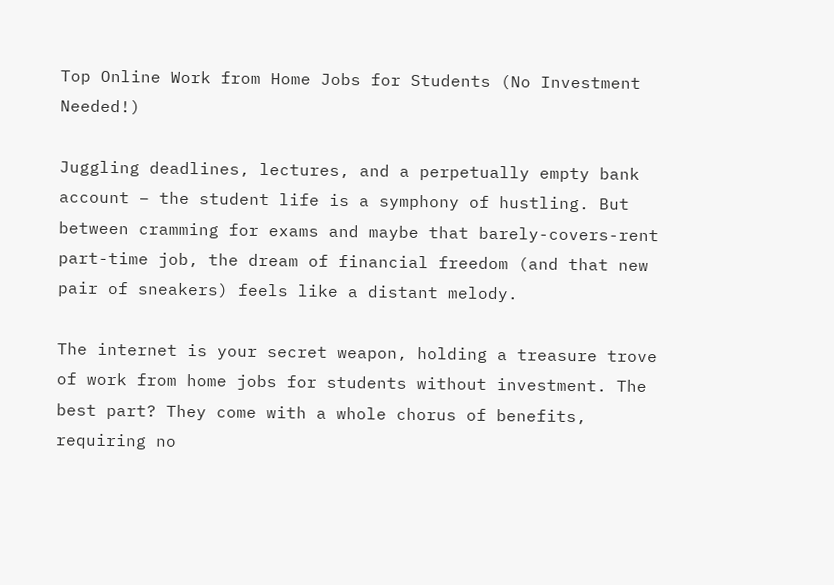Top Online Work from Home Jobs for Students (No Investment Needed!)

Juggling deadlines, lectures, and a perpetually empty bank account – the student life is a symphony of hustling. But between cramming for exams and maybe that barely-covers-rent part-time job, the dream of financial freedom (and that new pair of sneakers) feels like a distant melody.

The internet is your secret weapon, holding a treasure trove of work from home jobs for students without investment. The best part? They come with a whole chorus of benefits, requiring no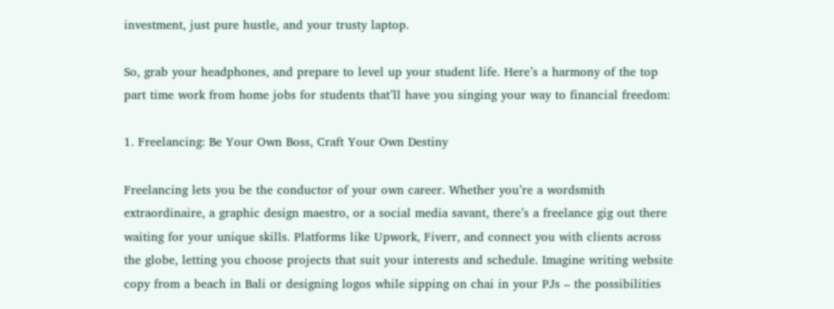investment, just pure hustle, and your trusty laptop.

So, grab your headphones, and prepare to level up your student life. Here’s a harmony of the top part time work from home jobs for students that’ll have you singing your way to financial freedom:

1. Freelancing: Be Your Own Boss, Craft Your Own Destiny

Freelancing lets you be the conductor of your own career. Whether you’re a wordsmith extraordinaire, a graphic design maestro, or a social media savant, there’s a freelance gig out there waiting for your unique skills. Platforms like Upwork, Fiverr, and connect you with clients across the globe, letting you choose projects that suit your interests and schedule. Imagine writing website copy from a beach in Bali or designing logos while sipping on chai in your PJs – the possibilities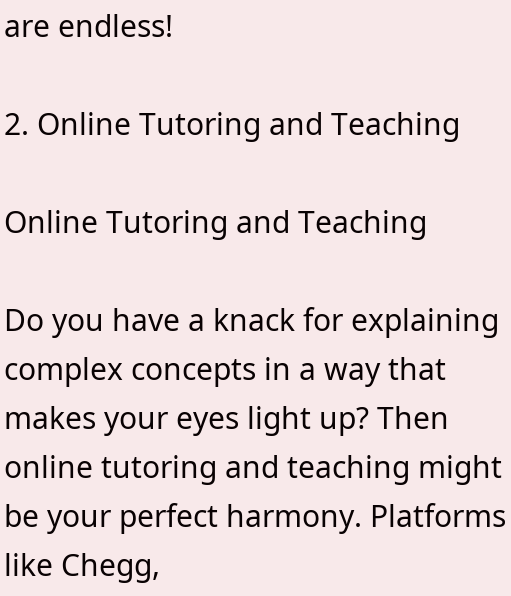are endless!

2. Online Tutoring and Teaching

Online Tutoring and Teaching

Do you have a knack for explaining complex concepts in a way that makes your eyes light up? Then online tutoring and teaching might be your perfect harmony. Platforms like Chegg,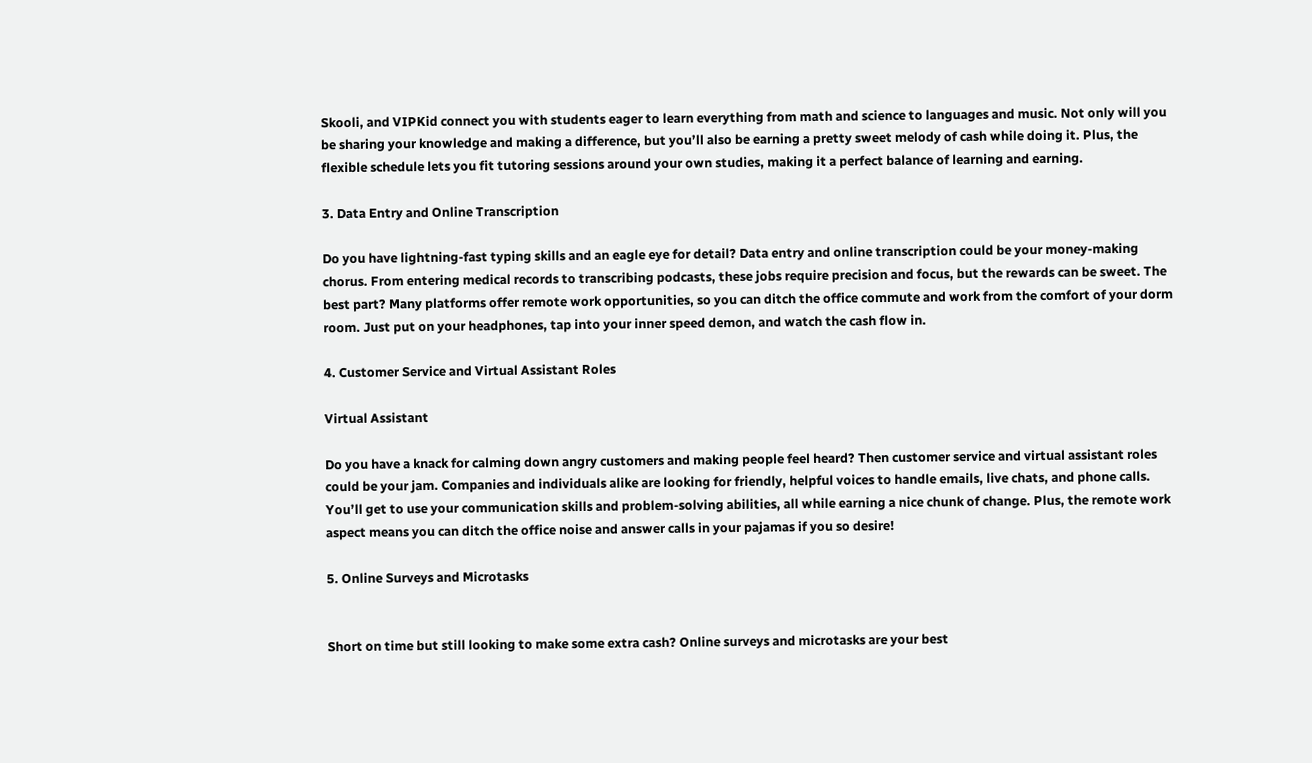Skooli, and VIPKid connect you with students eager to learn everything from math and science to languages and music. Not only will you be sharing your knowledge and making a difference, but you’ll also be earning a pretty sweet melody of cash while doing it. Plus, the flexible schedule lets you fit tutoring sessions around your own studies, making it a perfect balance of learning and earning.

3. Data Entry and Online Transcription

Do you have lightning-fast typing skills and an eagle eye for detail? Data entry and online transcription could be your money-making chorus. From entering medical records to transcribing podcasts, these jobs require precision and focus, but the rewards can be sweet. The best part? Many platforms offer remote work opportunities, so you can ditch the office commute and work from the comfort of your dorm room. Just put on your headphones, tap into your inner speed demon, and watch the cash flow in.

4. Customer Service and Virtual Assistant Roles

Virtual Assistant

Do you have a knack for calming down angry customers and making people feel heard? Then customer service and virtual assistant roles could be your jam. Companies and individuals alike are looking for friendly, helpful voices to handle emails, live chats, and phone calls. You’ll get to use your communication skills and problem-solving abilities, all while earning a nice chunk of change. Plus, the remote work aspect means you can ditch the office noise and answer calls in your pajamas if you so desire!

5. Online Surveys and Microtasks


Short on time but still looking to make some extra cash? Online surveys and microtasks are your best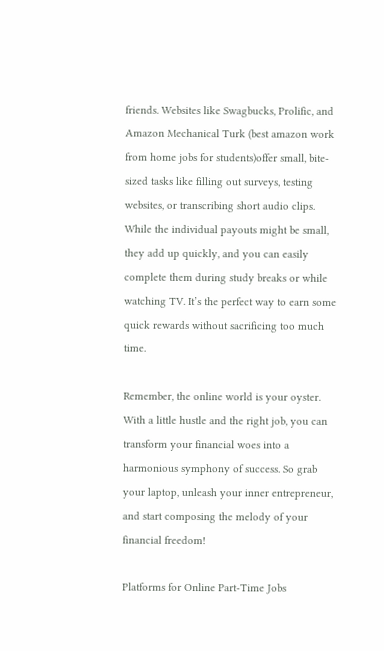friends. Websites like Swagbucks, Prolific, and Amazon Mechanical Turk (best amazon work from home jobs for students)offer small, bite-sized tasks like filling out surveys, testing websites, or transcribing short audio clips. While the individual payouts might be small, they add up quickly, and you can easily complete them during study breaks or while watching TV. It’s the perfect way to earn some quick rewards without sacrificing too much time.

Remember, the online world is your oyster. With a little hustle and the right job, you can transform your financial woes into a harmonious symphony of success. So grab your laptop, unleash your inner entrepreneur, and start composing the melody of your financial freedom!

Platforms for Online Part-Time Jobs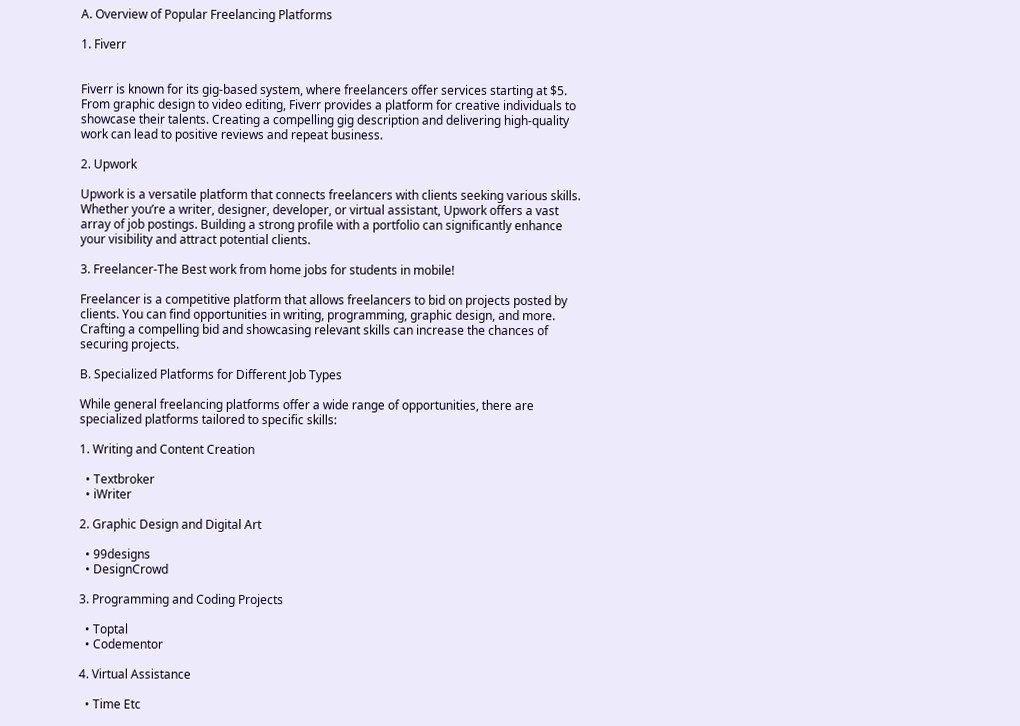A. Overview of Popular Freelancing Platforms

1. Fiverr


Fiverr is known for its gig-based system, where freelancers offer services starting at $5. From graphic design to video editing, Fiverr provides a platform for creative individuals to showcase their talents. Creating a compelling gig description and delivering high-quality work can lead to positive reviews and repeat business.

2. Upwork

Upwork is a versatile platform that connects freelancers with clients seeking various skills. Whether you’re a writer, designer, developer, or virtual assistant, Upwork offers a vast array of job postings. Building a strong profile with a portfolio can significantly enhance your visibility and attract potential clients.

3. Freelancer-The Best work from home jobs for students in mobile!

Freelancer is a competitive platform that allows freelancers to bid on projects posted by clients. You can find opportunities in writing, programming, graphic design, and more. Crafting a compelling bid and showcasing relevant skills can increase the chances of securing projects.

B. Specialized Platforms for Different Job Types

While general freelancing platforms offer a wide range of opportunities, there are specialized platforms tailored to specific skills:

1. Writing and Content Creation

  • Textbroker
  • iWriter

2. Graphic Design and Digital Art

  • 99designs
  • DesignCrowd

3. Programming and Coding Projects

  • Toptal
  • Codementor

4. Virtual Assistance

  • Time Etc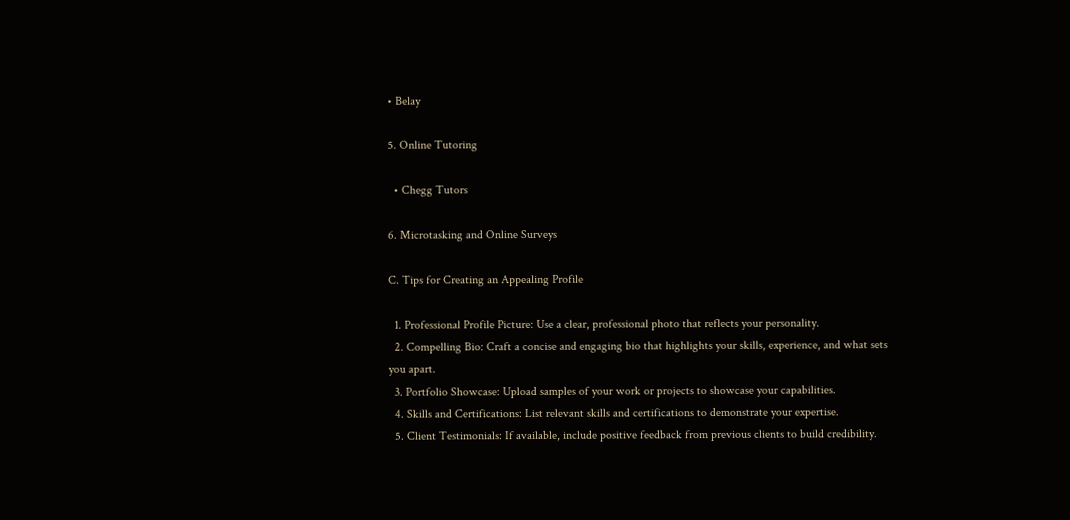• Belay

5. Online Tutoring

  • Chegg Tutors

6. Microtasking and Online Surveys

C. Tips for Creating an Appealing Profile

  1. Professional Profile Picture: Use a clear, professional photo that reflects your personality.
  2. Compelling Bio: Craft a concise and engaging bio that highlights your skills, experience, and what sets you apart.
  3. Portfolio Showcase: Upload samples of your work or projects to showcase your capabilities.
  4. Skills and Certifications: List relevant skills and certifications to demonstrate your expertise.
  5. Client Testimonials: If available, include positive feedback from previous clients to build credibility.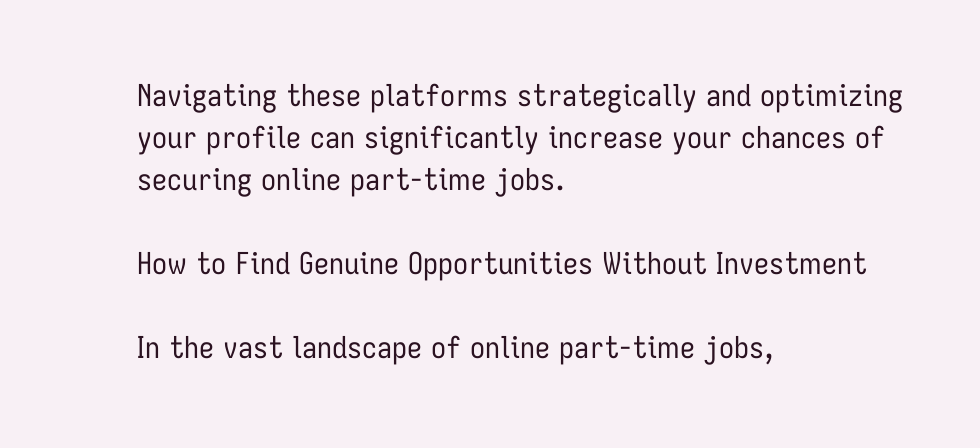Navigating these platforms strategically and optimizing your profile can significantly increase your chances of securing online part-time jobs.

How to Find Genuine Opportunities Without Investment

In the vast landscape of online part-time jobs,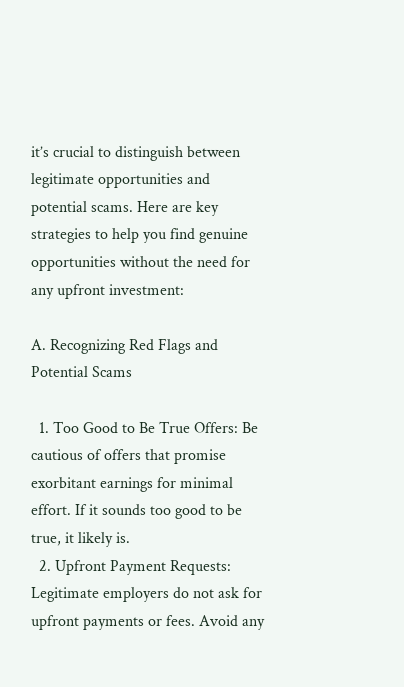it’s crucial to distinguish between legitimate opportunities and potential scams. Here are key strategies to help you find genuine opportunities without the need for any upfront investment:

A. Recognizing Red Flags and Potential Scams

  1. Too Good to Be True Offers: Be cautious of offers that promise exorbitant earnings for minimal effort. If it sounds too good to be true, it likely is.
  2. Upfront Payment Requests: Legitimate employers do not ask for upfront payments or fees. Avoid any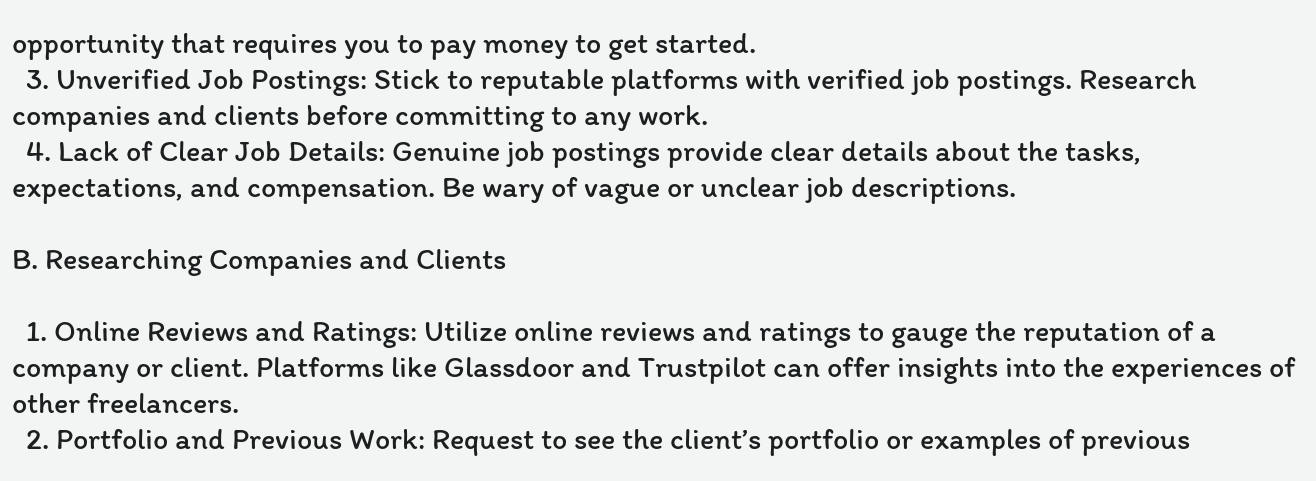opportunity that requires you to pay money to get started.
  3. Unverified Job Postings: Stick to reputable platforms with verified job postings. Research companies and clients before committing to any work.
  4. Lack of Clear Job Details: Genuine job postings provide clear details about the tasks, expectations, and compensation. Be wary of vague or unclear job descriptions.

B. Researching Companies and Clients

  1. Online Reviews and Ratings: Utilize online reviews and ratings to gauge the reputation of a company or client. Platforms like Glassdoor and Trustpilot can offer insights into the experiences of other freelancers.
  2. Portfolio and Previous Work: Request to see the client’s portfolio or examples of previous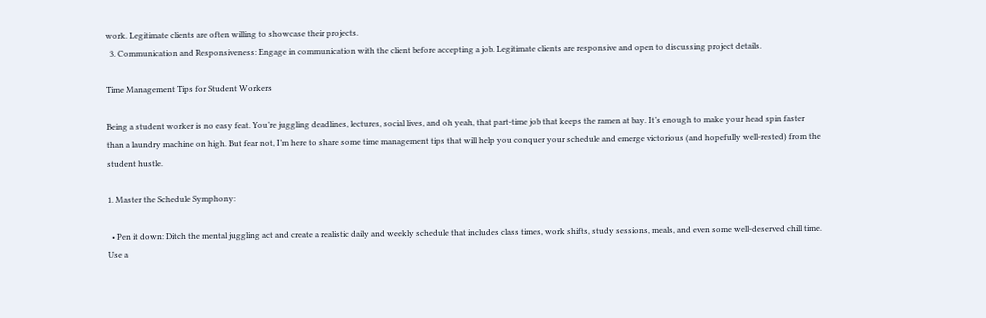work. Legitimate clients are often willing to showcase their projects.
  3. Communication and Responsiveness: Engage in communication with the client before accepting a job. Legitimate clients are responsive and open to discussing project details.

Time Management Tips for Student Workers

Being a student worker is no easy feat. You’re juggling deadlines, lectures, social lives, and oh yeah, that part-time job that keeps the ramen at bay. It’s enough to make your head spin faster than a laundry machine on high. But fear not, I’m here to share some time management tips that will help you conquer your schedule and emerge victorious (and hopefully well-rested) from the student hustle.

1. Master the Schedule Symphony:

  • Pen it down: Ditch the mental juggling act and create a realistic daily and weekly schedule that includes class times, work shifts, study sessions, meals, and even some well-deserved chill time. Use a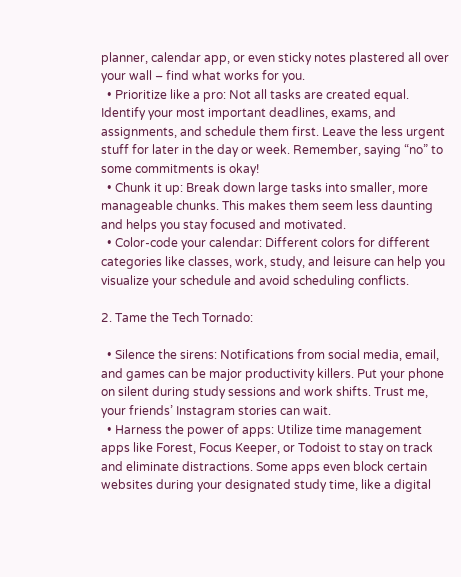planner, calendar app, or even sticky notes plastered all over your wall – find what works for you.
  • Prioritize like a pro: Not all tasks are created equal. Identify your most important deadlines, exams, and assignments, and schedule them first. Leave the less urgent stuff for later in the day or week. Remember, saying “no” to some commitments is okay!
  • Chunk it up: Break down large tasks into smaller, more manageable chunks. This makes them seem less daunting and helps you stay focused and motivated.
  • Color-code your calendar: Different colors for different categories like classes, work, study, and leisure can help you visualize your schedule and avoid scheduling conflicts.

2. Tame the Tech Tornado:

  • Silence the sirens: Notifications from social media, email, and games can be major productivity killers. Put your phone on silent during study sessions and work shifts. Trust me, your friends’ Instagram stories can wait.
  • Harness the power of apps: Utilize time management apps like Forest, Focus Keeper, or Todoist to stay on track and eliminate distractions. Some apps even block certain websites during your designated study time, like a digital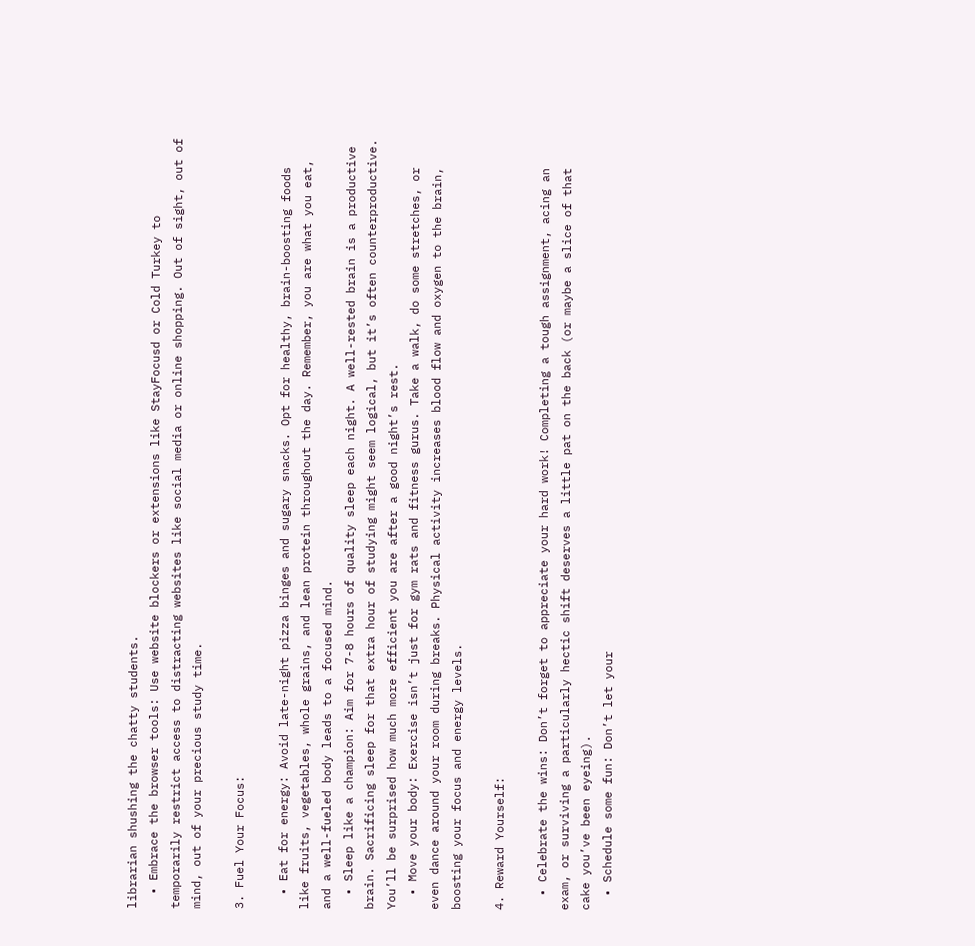librarian shushing the chatty students.
  • Embrace the browser tools: Use website blockers or extensions like StayFocusd or Cold Turkey to temporarily restrict access to distracting websites like social media or online shopping. Out of sight, out of mind, out of your precious study time.

3. Fuel Your Focus:

  • Eat for energy: Avoid late-night pizza binges and sugary snacks. Opt for healthy, brain-boosting foods like fruits, vegetables, whole grains, and lean protein throughout the day. Remember, you are what you eat, and a well-fueled body leads to a focused mind.
  • Sleep like a champion: Aim for 7-8 hours of quality sleep each night. A well-rested brain is a productive brain. Sacrificing sleep for that extra hour of studying might seem logical, but it’s often counterproductive. You’ll be surprised how much more efficient you are after a good night’s rest.
  • Move your body: Exercise isn’t just for gym rats and fitness gurus. Take a walk, do some stretches, or even dance around your room during breaks. Physical activity increases blood flow and oxygen to the brain, boosting your focus and energy levels.

4. Reward Yourself:

  • Celebrate the wins: Don’t forget to appreciate your hard work! Completing a tough assignment, acing an exam, or surviving a particularly hectic shift deserves a little pat on the back (or maybe a slice of that cake you’ve been eyeing).
  • Schedule some fun: Don’t let your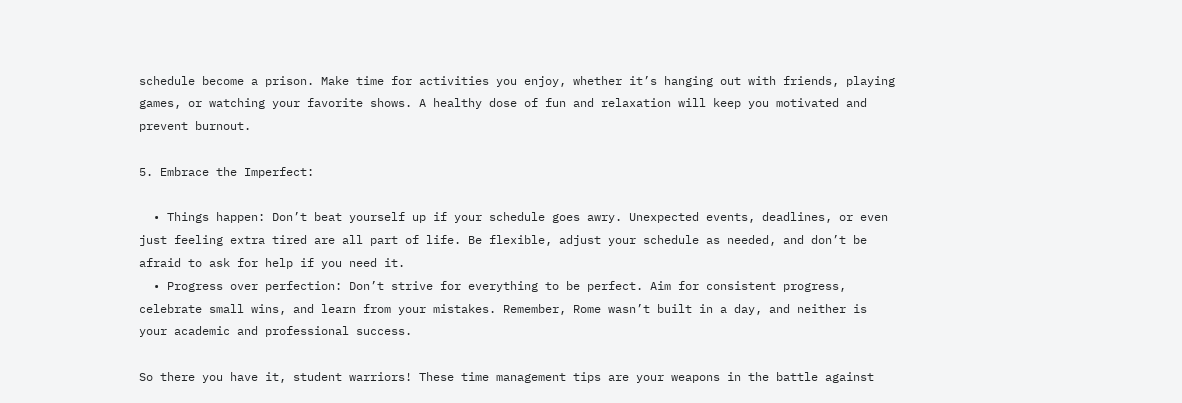schedule become a prison. Make time for activities you enjoy, whether it’s hanging out with friends, playing games, or watching your favorite shows. A healthy dose of fun and relaxation will keep you motivated and prevent burnout.

5. Embrace the Imperfect:

  • Things happen: Don’t beat yourself up if your schedule goes awry. Unexpected events, deadlines, or even just feeling extra tired are all part of life. Be flexible, adjust your schedule as needed, and don’t be afraid to ask for help if you need it.
  • Progress over perfection: Don’t strive for everything to be perfect. Aim for consistent progress, celebrate small wins, and learn from your mistakes. Remember, Rome wasn’t built in a day, and neither is your academic and professional success.

So there you have it, student warriors! These time management tips are your weapons in the battle against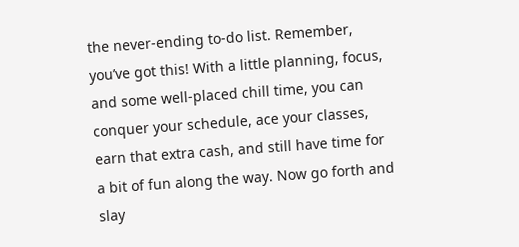the never-ending to-do list. Remember, you’ve got this! With a little planning, focus, and some well-placed chill time, you can conquer your schedule, ace your classes, earn that extra cash, and still have time for a bit of fun along the way. Now go forth and slay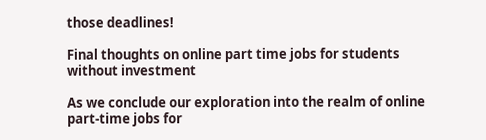those deadlines!

Final thoughts on online part time jobs for students without investment

As we conclude our exploration into the realm of online part-time jobs for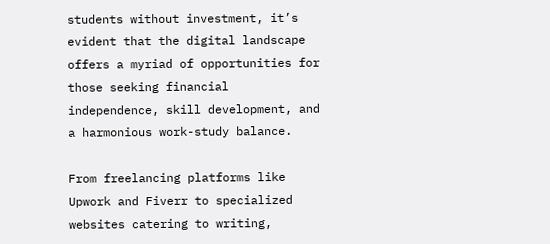students without investment, it’s evident that the digital landscape offers a myriad of opportunities for those seeking financial independence, skill development, and a harmonious work-study balance.

From freelancing platforms like Upwork and Fiverr to specialized websites catering to writing,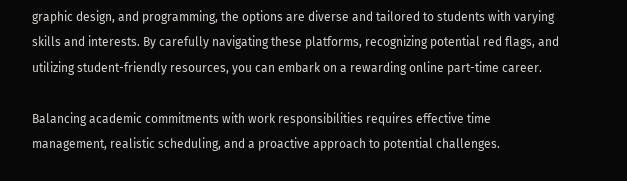graphic design, and programming, the options are diverse and tailored to students with varying skills and interests. By carefully navigating these platforms, recognizing potential red flags, and utilizing student-friendly resources, you can embark on a rewarding online part-time career.

Balancing academic commitments with work responsibilities requires effective time management, realistic scheduling, and a proactive approach to potential challenges.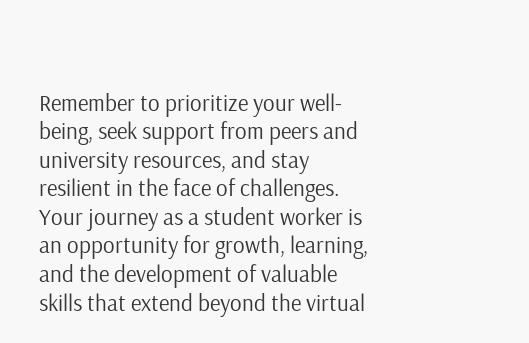Remember to prioritize your well-being, seek support from peers and university resources, and stay resilient in the face of challenges. Your journey as a student worker is an opportunity for growth, learning, and the development of valuable skills that extend beyond the virtual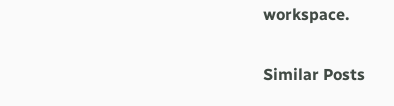workspace.

Similar Posts